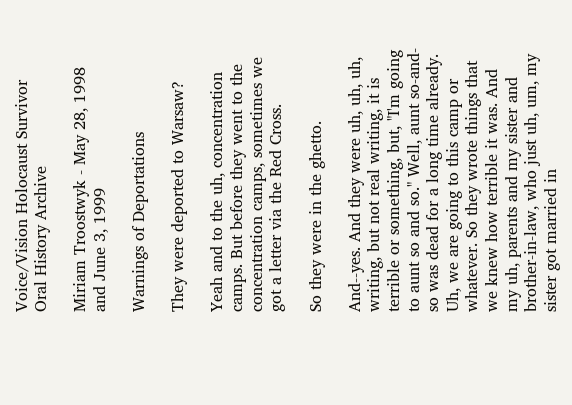Voice/Vision Holocaust Survivor Oral History Archive

Miriam Troostwyk - May 28, 1998 and June 3, 1999

Warnings of Deportations

They were deported to Warsaw?

Yeah and to the uh, concentration camps. But before they went to the concentration camps, sometimes we got a letter via the Red Cross.

So they were in the ghetto.

And--yes. And they were uh, uh, uh, writing, but not real writing, it is terrible or something, but, "I'm going to aunt so and so." Well, aunt so-and-so was dead for a long time already. Uh, we are going to this camp or whatever. So they wrote things that we knew how terrible it was. And my uh, parents and my sister and brother-in-law, who just uh, um, my sister got married in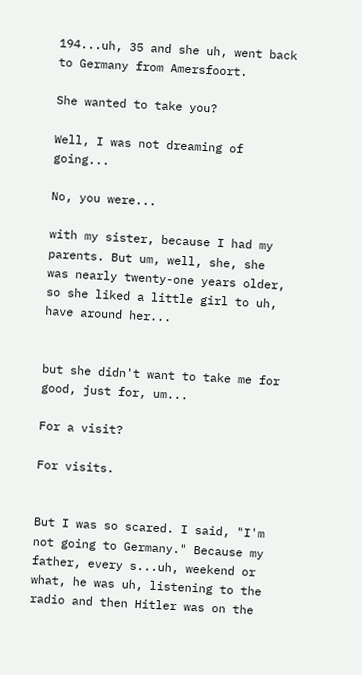194...uh, 35 and she uh, went back to Germany from Amersfoort.

She wanted to take you?

Well, I was not dreaming of going...

No, you were...

with my sister, because I had my parents. But um, well, she, she was nearly twenty-one years older, so she liked a little girl to uh, have around her...


but she didn't want to take me for good, just for, um...

For a visit?

For visits.


But I was so scared. I said, "I'm not going to Germany." Because my father, every s...uh, weekend or what, he was uh, listening to the radio and then Hitler was on the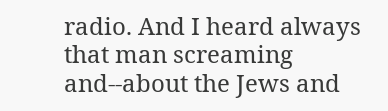radio. And I heard always that man screaming and--about the Jews and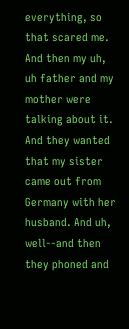everything, so that scared me. And then my uh, uh father and my mother were talking about it. And they wanted that my sister came out from Germany with her husband. And uh, well--and then they phoned and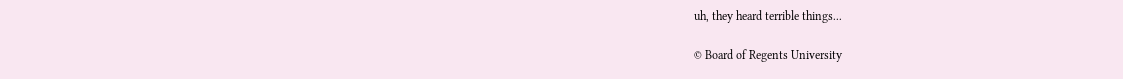uh, they heard terrible things...

© Board of Regents University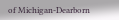of Michigan-Dearborn